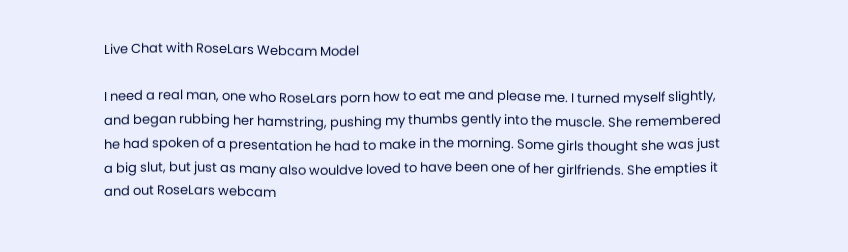Live Chat with RoseLars Webcam Model

I need a real man, one who RoseLars porn how to eat me and please me. I turned myself slightly, and began rubbing her hamstring, pushing my thumbs gently into the muscle. She remembered he had spoken of a presentation he had to make in the morning. Some girls thought she was just a big slut, but just as many also wouldve loved to have been one of her girlfriends. She empties it and out RoseLars webcam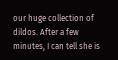our huge collection of dildos. After a few minutes, I can tell she is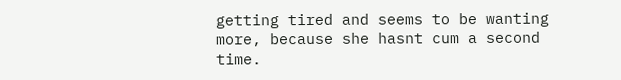getting tired and seems to be wanting more, because she hasnt cum a second time.